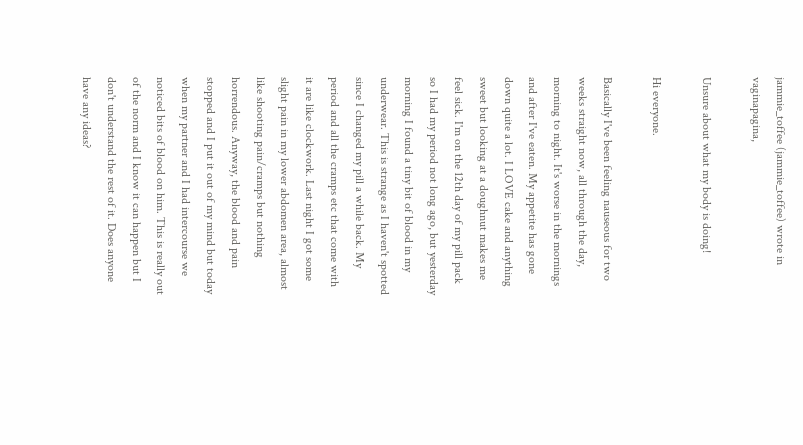jammie_toffee (jammie_toffee) wrote in vaginapagina,

Unsure about what my body is doing!

Hi everyone.

Basically I've been feeling nauseous for two weeks straight now, all through the day, morning to night. It's worse in the mornings and after I've eaten. My appetite has gone down quite a lot. I LOVE cake and anything sweet but looking at a doughnut makes me feel sick. I'm on the 12th day of my pill pack so I had my period not long ago, but yesterday morning I found a tiny bit of blood in my underwear. This is strange as I haven't spotted since I changed my pill a while back. My period and all the cramps etc that come with it are like clockwork. Last night I got some slight pain in my lower abdomen area, almost like shooting pain/cramps but nothing horrendous. Anyway, the blood and pain stopped and I put it out of my mind but today when my partner and I had intercourse we noticed bits of blood on him. This is really out of the norm and I know it can happen but I don't understand the rest of it. Does anyone have any ideas?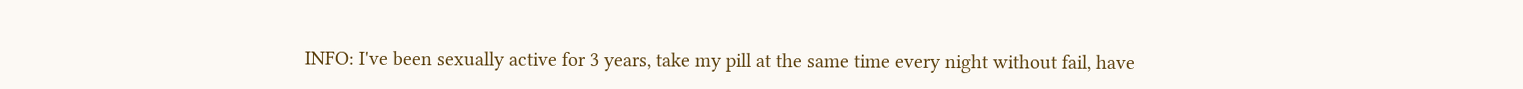INFO: I've been sexually active for 3 years, take my pill at the same time every night without fail, have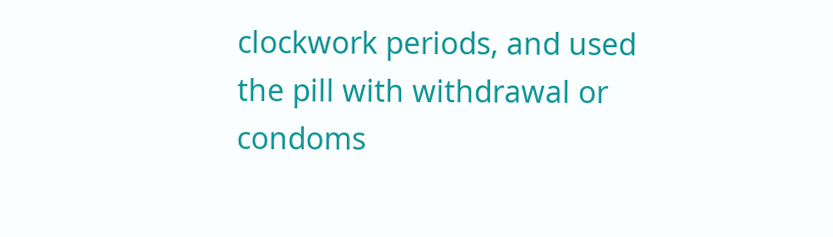clockwork periods, and used the pill with withdrawal or condoms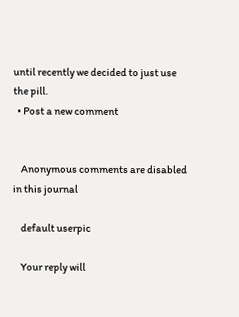until recently we decided to just use the pill.
  • Post a new comment


    Anonymous comments are disabled in this journal

    default userpic

    Your reply will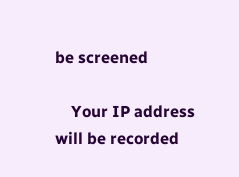be screened

    Your IP address will be recorded